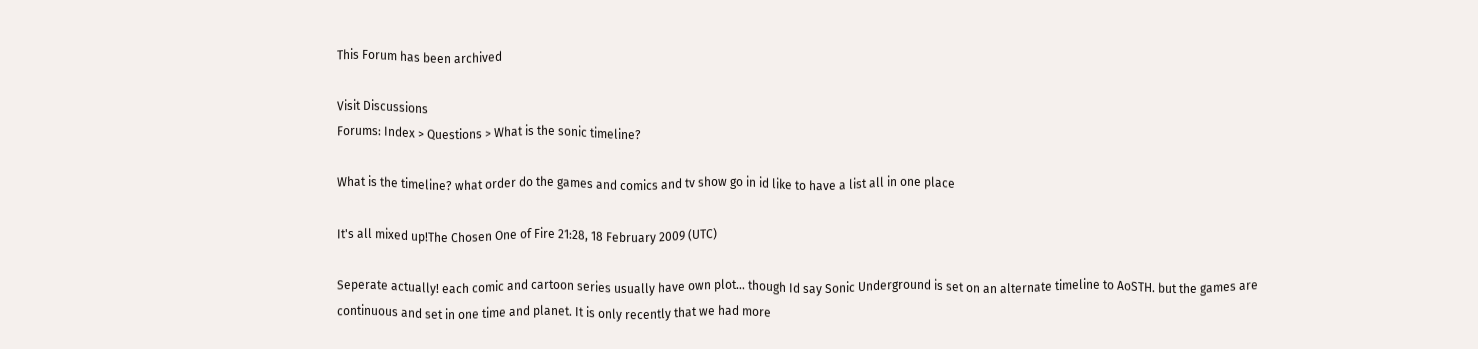This Forum has been archived

Visit Discussions
Forums: Index > Questions > What is the sonic timeline?

What is the timeline? what order do the games and comics and tv show go in id like to have a list all in one place

It's all mixed up!The Chosen One of Fire 21:28, 18 February 2009 (UTC)

Seperate actually! each comic and cartoon series usually have own plot... though Id say Sonic Underground is set on an alternate timeline to AoSTH. but the games are continuous and set in one time and planet. It is only recently that we had more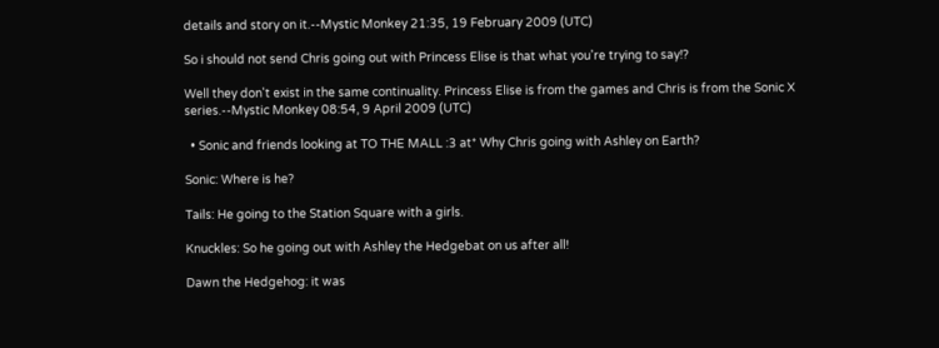details and story on it.--Mystic Monkey 21:35, 19 February 2009 (UTC)

So i should not send Chris going out with Princess Elise is that what you're trying to say!?

Well they don't exist in the same continuality. Princess Elise is from the games and Chris is from the Sonic X series.--Mystic Monkey 08:54, 9 April 2009 (UTC)

  • Sonic and friends looking at TO THE MALL :3 at* Why Chris going with Ashley on Earth?

Sonic: Where is he?

Tails: He going to the Station Square with a girls.

Knuckles: So he going out with Ashley the Hedgebat on us after all!

Dawn the Hedgehog: it was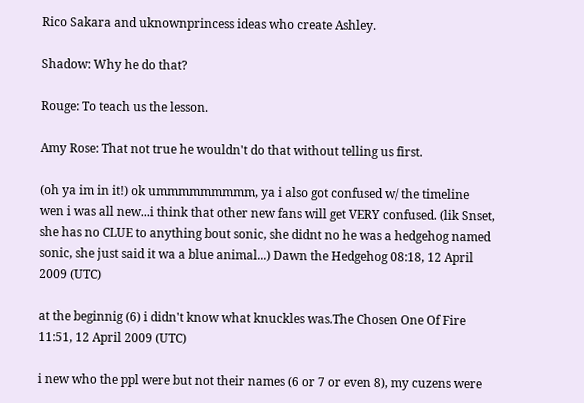Rico Sakara and uknownprincess ideas who create Ashley.

Shadow: Why he do that?

Rouge: To teach us the lesson.

Amy Rose: That not true he wouldn't do that without telling us first.

(oh ya im in it!) ok ummmmmmmmm, ya i also got confused w/ the timeline wen i was all new...i think that other new fans will get VERY confused. (lik Snset, she has no CLUE to anything bout sonic, she didnt no he was a hedgehog named sonic, she just said it wa a blue animal...) Dawn the Hedgehog 08:18, 12 April 2009 (UTC)

at the beginnig (6) i didn't know what knuckles was.The Chosen One Of Fire 11:51, 12 April 2009 (UTC)

i new who the ppl were but not their names (6 or 7 or even 8), my cuzens were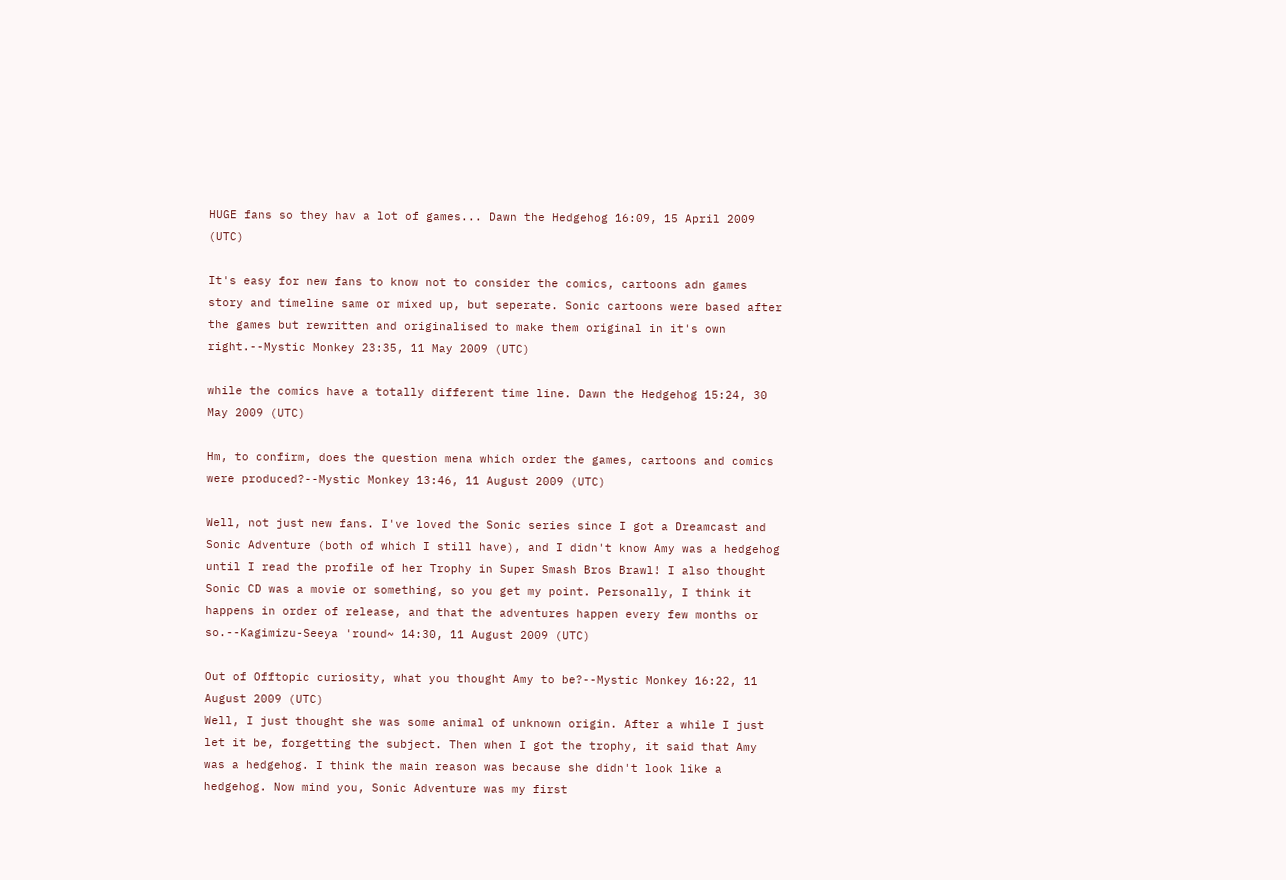HUGE fans so they hav a lot of games... Dawn the Hedgehog 16:09, 15 April 2009 (UTC)

It's easy for new fans to know not to consider the comics, cartoons adn games story and timeline same or mixed up, but seperate. Sonic cartoons were based after the games but rewritten and originalised to make them original in it's own right.--Mystic Monkey 23:35, 11 May 2009 (UTC)

while the comics have a totally different time line. Dawn the Hedgehog 15:24, 30 May 2009 (UTC)

Hm, to confirm, does the question mena which order the games, cartoons and comics were produced?--Mystic Monkey 13:46, 11 August 2009 (UTC)

Well, not just new fans. I've loved the Sonic series since I got a Dreamcast and Sonic Adventure (both of which I still have), and I didn't know Amy was a hedgehog until I read the profile of her Trophy in Super Smash Bros Brawl! I also thought Sonic CD was a movie or something, so you get my point. Personally, I think it happens in order of release, and that the adventures happen every few months or so.--Kagimizu-Seeya 'round~ 14:30, 11 August 2009 (UTC)

Out of Offtopic curiosity, what you thought Amy to be?--Mystic Monkey 16:22, 11 August 2009 (UTC)
Well, I just thought she was some animal of unknown origin. After a while I just let it be, forgetting the subject. Then when I got the trophy, it said that Amy was a hedgehog. I think the main reason was because she didn't look like a hedgehog. Now mind you, Sonic Adventure was my first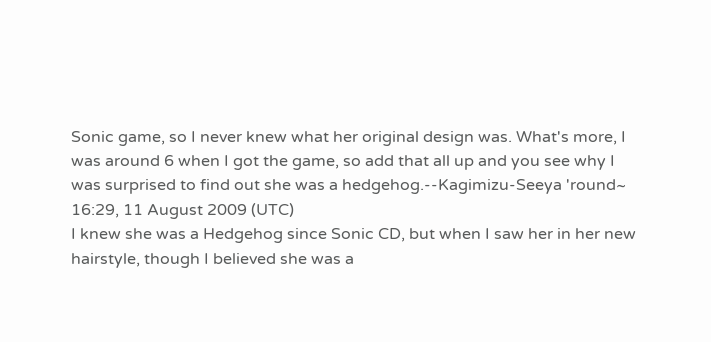Sonic game, so I never knew what her original design was. What's more, I was around 6 when I got the game, so add that all up and you see why I was surprised to find out she was a hedgehog.--Kagimizu-Seeya 'round~ 16:29, 11 August 2009 (UTC)
I knew she was a Hedgehog since Sonic CD, but when I saw her in her new hairstyle, though I believed she was a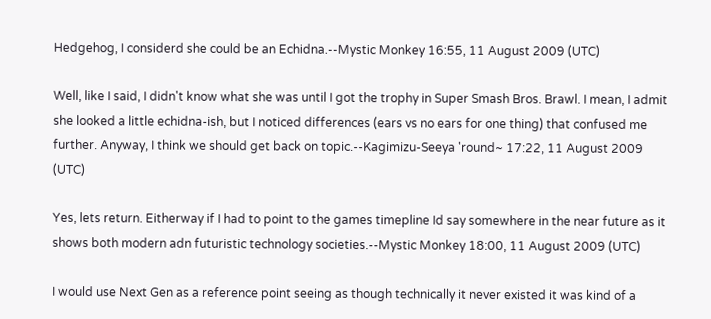Hedgehog, I considerd she could be an Echidna.--Mystic Monkey 16:55, 11 August 2009 (UTC)

Well, like I said, I didn't know what she was until I got the trophy in Super Smash Bros. Brawl. I mean, I admit she looked a little echidna-ish, but I noticed differences (ears vs no ears for one thing) that confused me further. Anyway, I think we should get back on topic.--Kagimizu-Seeya 'round~ 17:22, 11 August 2009 (UTC)

Yes, lets return. Eitherway if I had to point to the games timepline Id say somewhere in the near future as it shows both modern adn futuristic technology societies.--Mystic Monkey 18:00, 11 August 2009 (UTC)

I would use Next Gen as a reference point seeing as though technically it never existed it was kind of a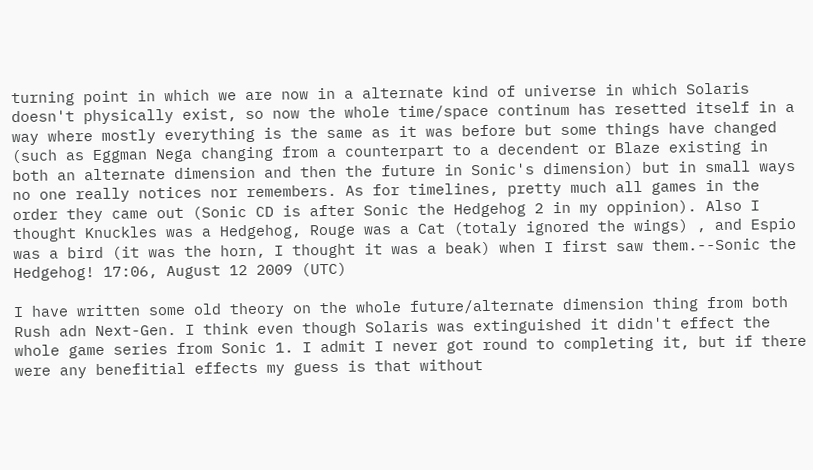turning point in which we are now in a alternate kind of universe in which Solaris doesn't physically exist, so now the whole time/space continum has resetted itself in a way where mostly everything is the same as it was before but some things have changed (such as Eggman Nega changing from a counterpart to a decendent or Blaze existing in both an alternate dimension and then the future in Sonic's dimension) but in small ways no one really notices nor remembers. As for timelines, pretty much all games in the order they came out (Sonic CD is after Sonic the Hedgehog 2 in my oppinion). Also I thought Knuckles was a Hedgehog, Rouge was a Cat (totaly ignored the wings) , and Espio was a bird (it was the horn, I thought it was a beak) when I first saw them.--Sonic the Hedgehog! 17:06, August 12 2009 (UTC)

I have written some old theory on the whole future/alternate dimension thing from both Rush adn Next-Gen. I think even though Solaris was extinguished it didn't effect the whole game series from Sonic 1. I admit I never got round to completing it, but if there were any benefitial effects my guess is that without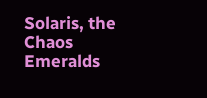Solaris, the Chaos Emeralds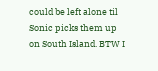could be left alone til Sonic picks them up on South Island. BTW I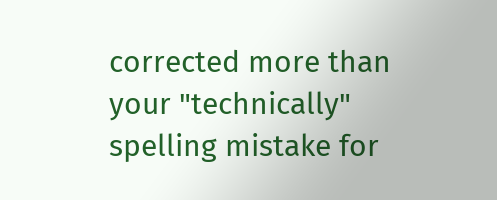corrected more than your "technically" spelling mistake for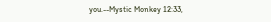you.--Mystic Monkey 12:33,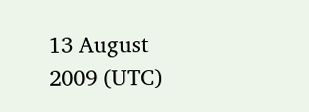13 August 2009 (UTC)